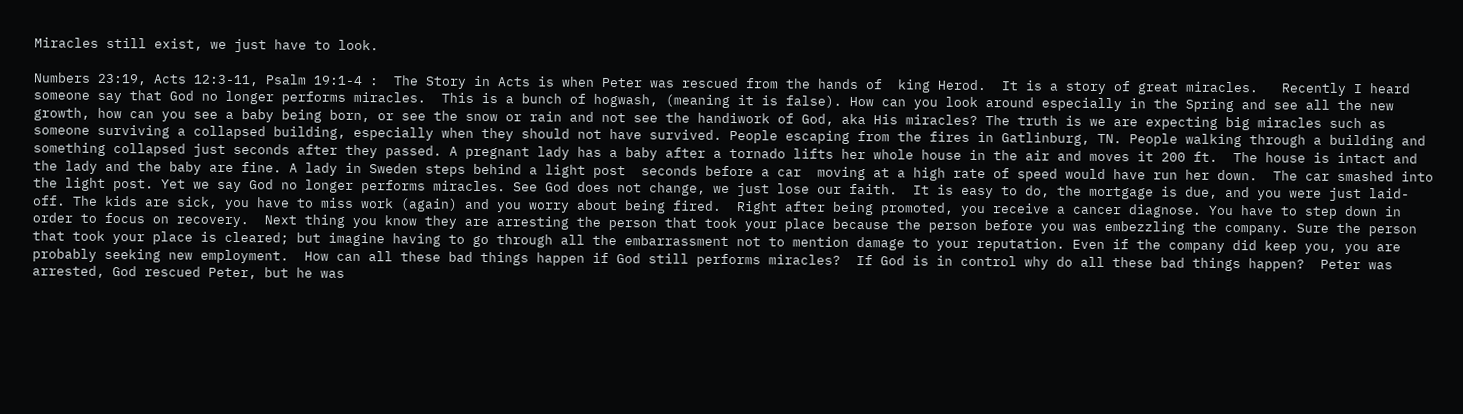Miracles still exist, we just have to look.

Numbers 23:19, Acts 12:3-11, Psalm 19:1-4 :  The Story in Acts is when Peter was rescued from the hands of  king Herod.  It is a story of great miracles.   Recently I heard someone say that God no longer performs miracles.  This is a bunch of hogwash, (meaning it is false). How can you look around especially in the Spring and see all the new growth, how can you see a baby being born, or see the snow or rain and not see the handiwork of God, aka His miracles? The truth is we are expecting big miracles such as someone surviving a collapsed building, especially when they should not have survived. People escaping from the fires in Gatlinburg, TN. People walking through a building and something collapsed just seconds after they passed. A pregnant lady has a baby after a tornado lifts her whole house in the air and moves it 200 ft.  The house is intact and the lady and the baby are fine. A lady in Sweden steps behind a light post  seconds before a car  moving at a high rate of speed would have run her down.  The car smashed into the light post. Yet we say God no longer performs miracles. See God does not change, we just lose our faith.  It is easy to do, the mortgage is due, and you were just laid-off. The kids are sick, you have to miss work (again) and you worry about being fired.  Right after being promoted, you receive a cancer diagnose. You have to step down in order to focus on recovery.  Next thing you know they are arresting the person that took your place because the person before you was embezzling the company. Sure the person that took your place is cleared; but imagine having to go through all the embarrassment not to mention damage to your reputation. Even if the company did keep you, you are probably seeking new employment.  How can all these bad things happen if God still performs miracles?  If God is in control why do all these bad things happen?  Peter was arrested, God rescued Peter, but he was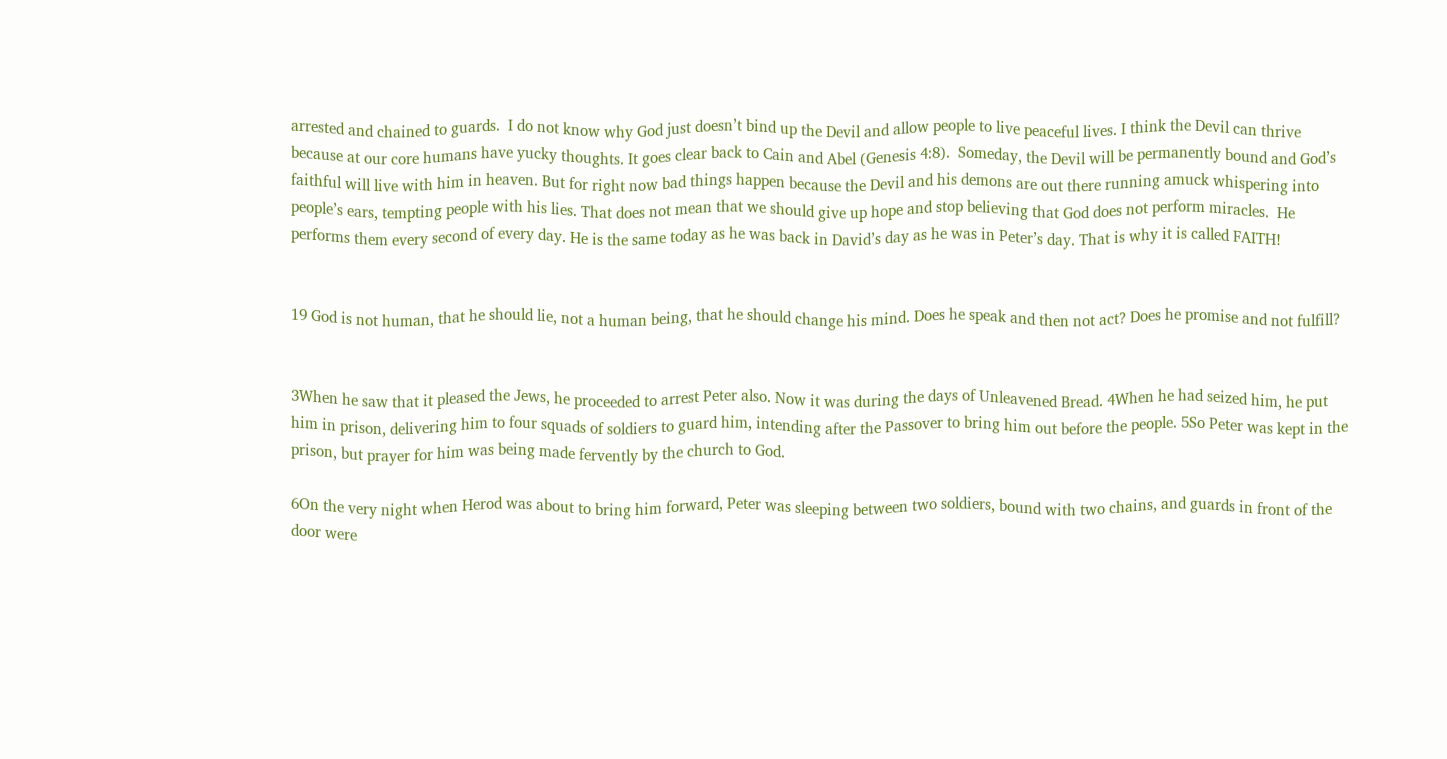arrested and chained to guards.  I do not know why God just doesn’t bind up the Devil and allow people to live peaceful lives. I think the Devil can thrive because at our core humans have yucky thoughts. It goes clear back to Cain and Abel (Genesis 4:8).  Someday, the Devil will be permanently bound and God’s faithful will live with him in heaven. But for right now bad things happen because the Devil and his demons are out there running amuck whispering into people’s ears, tempting people with his lies. That does not mean that we should give up hope and stop believing that God does not perform miracles.  He performs them every second of every day. He is the same today as he was back in David’s day as he was in Peter’s day. That is why it is called FAITH!


19 God is not human, that he should lie, not a human being, that he should change his mind. Does he speak and then not act? Does he promise and not fulfill?


3When he saw that it pleased the Jews, he proceeded to arrest Peter also. Now it was during the days of Unleavened Bread. 4When he had seized him, he put him in prison, delivering him to four squads of soldiers to guard him, intending after the Passover to bring him out before the people. 5So Peter was kept in the prison, but prayer for him was being made fervently by the church to God.

6On the very night when Herod was about to bring him forward, Peter was sleeping between two soldiers, bound with two chains, and guards in front of the door were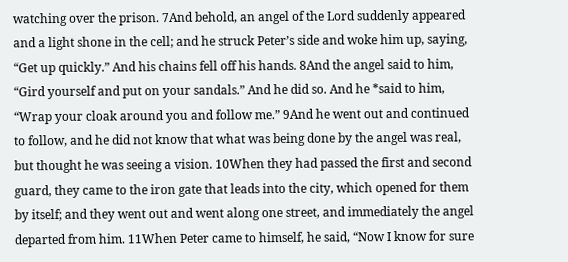watching over the prison. 7And behold, an angel of the Lord suddenly appeared and a light shone in the cell; and he struck Peter’s side and woke him up, saying, “Get up quickly.” And his chains fell off his hands. 8And the angel said to him, “Gird yourself and put on your sandals.” And he did so. And he *said to him, “Wrap your cloak around you and follow me.” 9And he went out and continued to follow, and he did not know that what was being done by the angel was real, but thought he was seeing a vision. 10When they had passed the first and second guard, they came to the iron gate that leads into the city, which opened for them by itself; and they went out and went along one street, and immediately the angel departed from him. 11When Peter came to himself, he said, “Now I know for sure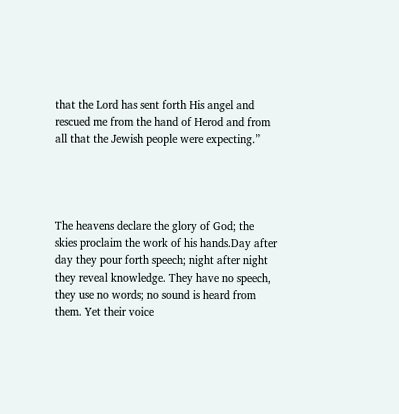that the Lord has sent forth His angel and rescued me from the hand of Herod and from all that the Jewish people were expecting.”




The heavens declare the glory of God; the skies proclaim the work of his hands.Day after day they pour forth speech; night after night they reveal knowledge. They have no speech, they use no words; no sound is heard from them. Yet their voice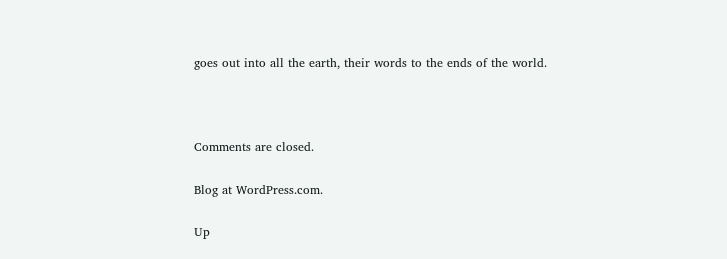goes out into all the earth, their words to the ends of the world.



Comments are closed.

Blog at WordPress.com.

Up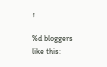↑

%d bloggers like this: